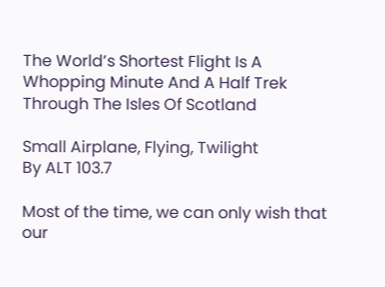The World’s Shortest Flight Is A Whopping Minute And A Half Trek Through The Isles Of Scotland

Small Airplane, Flying, Twilight
By ALT 103.7

Most of the time, we can only wish that our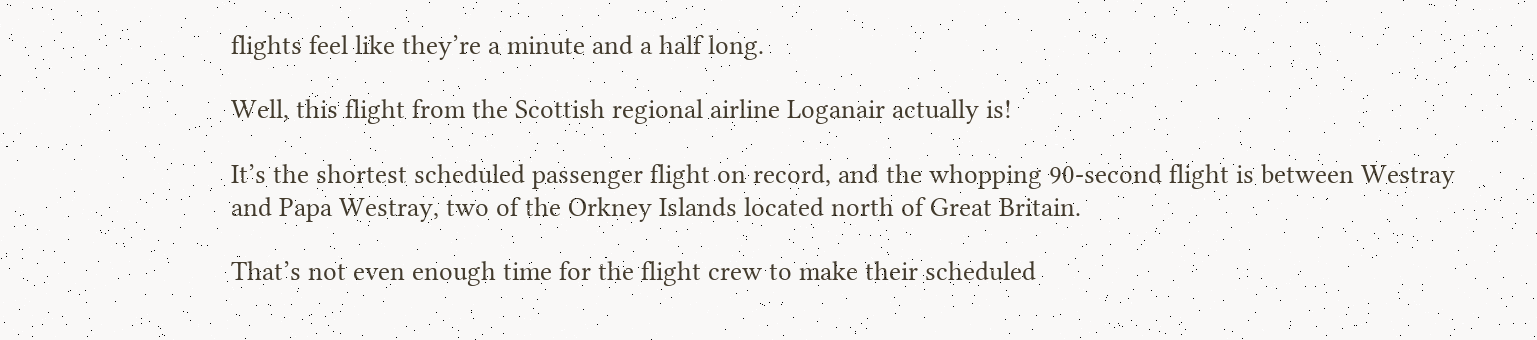flights feel like they’re a minute and a half long.

Well, this flight from the Scottish regional airline Loganair actually is!

It’s the shortest scheduled passenger flight on record, and the whopping 90-second flight is between Westray and Papa Westray, two of the Orkney Islands located north of Great Britain.

That’s not even enough time for the flight crew to make their scheduled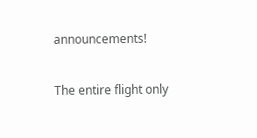announcements!

The entire flight only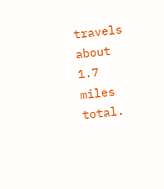travels about 1.7 miles total.